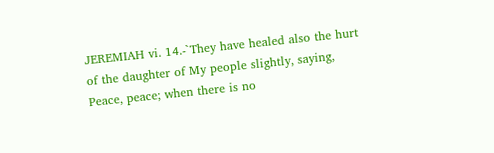JEREMIAH vi. 14.-`They have healed also the hurt of the daughter of My people slightly, saying, Peace, peace; when there is no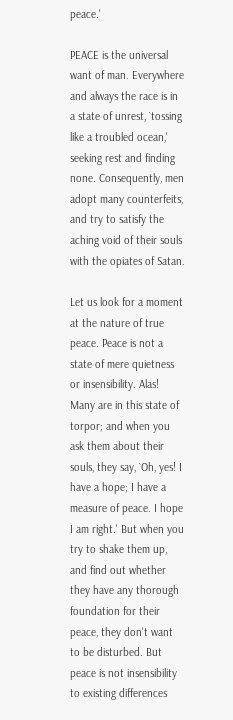peace.'

PEACE is the universal want of man. Everywhere and always the race is in a state of unrest, `tossing like a troubled ocean,' seeking rest and finding none. Consequently, men adopt many counterfeits, and try to satisfy the aching void of their souls with the opiates of Satan.

Let us look for a moment at the nature of true peace. Peace is not a state of mere quietness or insensibility. Alas! Many are in this state of torpor; and when you ask them about their souls, they say, `Oh, yes! I have a hope; I have a measure of peace. I hope I am right.' But when you try to shake them up, and find out whether they have any thorough foundation for their peace, they don't want to be disturbed. But peace is not insensibility to existing differences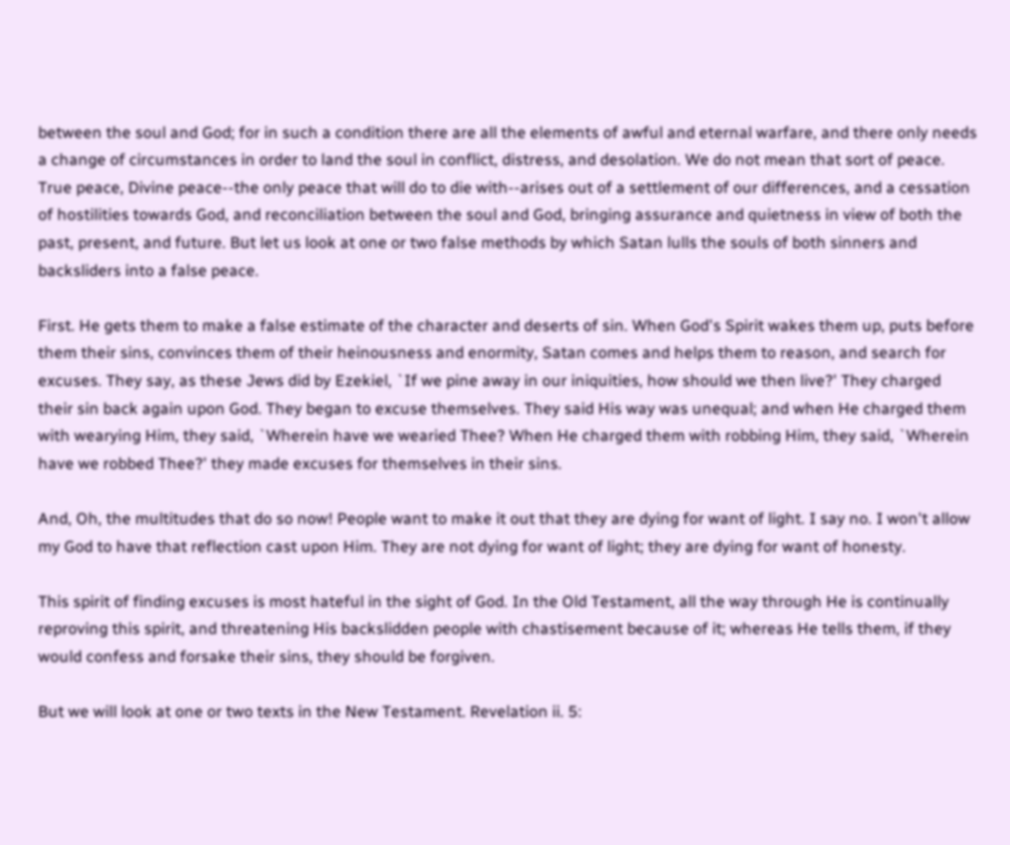between the soul and God; for in such a condition there are all the elements of awful and eternal warfare, and there only needs a change of circumstances in order to land the soul in conflict, distress, and desolation. We do not mean that sort of peace. True peace, Divine peace--the only peace that will do to die with--arises out of a settlement of our differences, and a cessation of hostilities towards God, and reconciliation between the soul and God, bringing assurance and quietness in view of both the past, present, and future. But let us look at one or two false methods by which Satan lulls the souls of both sinners and backsliders into a false peace.

First. He gets them to make a false estimate of the character and deserts of sin. When God's Spirit wakes them up, puts before them their sins, convinces them of their heinousness and enormity, Satan comes and helps them to reason, and search for excuses. They say, as these Jews did by Ezekiel, `If we pine away in our iniquities, how should we then live?' They charged their sin back again upon God. They began to excuse themselves. They said His way was unequal; and when He charged them with wearying Him, they said, `Wherein have we wearied Thee? When He charged them with robbing Him, they said, `Wherein have we robbed Thee?' they made excuses for themselves in their sins.

And, Oh, the multitudes that do so now! People want to make it out that they are dying for want of light. I say no. I won't allow my God to have that reflection cast upon Him. They are not dying for want of light; they are dying for want of honesty.

This spirit of finding excuses is most hateful in the sight of God. In the Old Testament, all the way through He is continually reproving this spirit, and threatening His backslidden people with chastisement because of it; whereas He tells them, if they would confess and forsake their sins, they should be forgiven.

But we will look at one or two texts in the New Testament. Revelation ii. 5: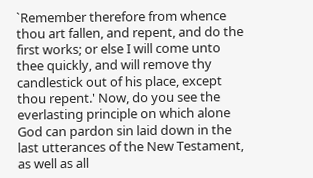`Remember therefore from whence thou art fallen, and repent, and do the first works; or else I will come unto thee quickly, and will remove thy candlestick out of his place, except thou repent.' Now, do you see the everlasting principle on which alone God can pardon sin laid down in the last utterances of the New Testament, as well as all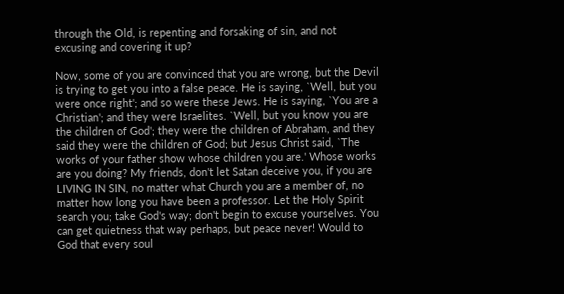through the Old, is repenting and forsaking of sin, and not excusing and covering it up?

Now, some of you are convinced that you are wrong, but the Devil is trying to get you into a false peace. He is saying, `Well, but you were once right'; and so were these Jews. He is saying, `You are a Christian'; and they were Israelites. `Well, but you know you are the children of God'; they were the children of Abraham, and they said they were the children of God; but Jesus Christ said, `The works of your father show whose children you are.' Whose works are you doing? My friends, don't let Satan deceive you, if you are LIVING IN SIN, no matter what Church you are a member of, no matter how long you have been a professor. Let the Holy Spirit search you; take God's way; don't begin to excuse yourselves. You can get quietness that way perhaps, but peace never! Would to God that every soul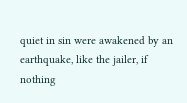quiet in sin were awakened by an earthquake, like the jailer, if nothing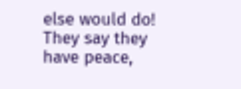else would do! They say they have peace,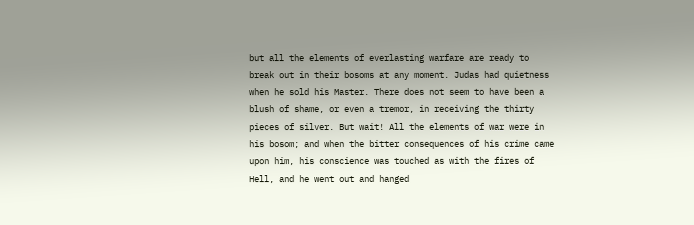but all the elements of everlasting warfare are ready to break out in their bosoms at any moment. Judas had quietness when he sold his Master. There does not seem to have been a blush of shame, or even a tremor, in receiving the thirty pieces of silver. But wait! All the elements of war were in his bosom; and when the bitter consequences of his crime came upon him, his conscience was touched as with the fires of Hell, and he went out and hanged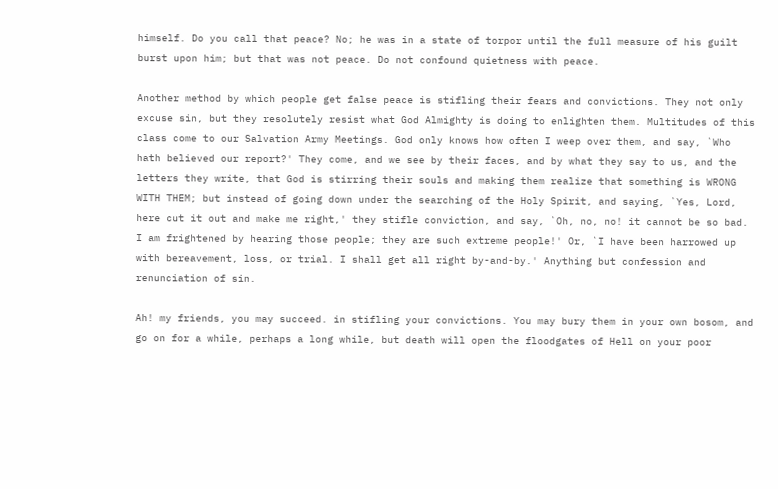himself. Do you call that peace? No; he was in a state of torpor until the full measure of his guilt burst upon him; but that was not peace. Do not confound quietness with peace.

Another method by which people get false peace is stifling their fears and convictions. They not only excuse sin, but they resolutely resist what God Almighty is doing to enlighten them. Multitudes of this class come to our Salvation Army Meetings. God only knows how often I weep over them, and say, `Who hath believed our report?' They come, and we see by their faces, and by what they say to us, and the letters they write, that God is stirring their souls and making them realize that something is WRONG WITH THEM; but instead of going down under the searching of the Holy Spirit, and saying, `Yes, Lord, here cut it out and make me right,' they stifle conviction, and say, `Oh, no, no! it cannot be so bad. I am frightened by hearing those people; they are such extreme people!' Or, `I have been harrowed up with bereavement, loss, or trial. I shall get all right by-and-by.' Anything but confession and renunciation of sin.

Ah! my friends, you may succeed. in stifling your convictions. You may bury them in your own bosom, and go on for a while, perhaps a long while, but death will open the floodgates of Hell on your poor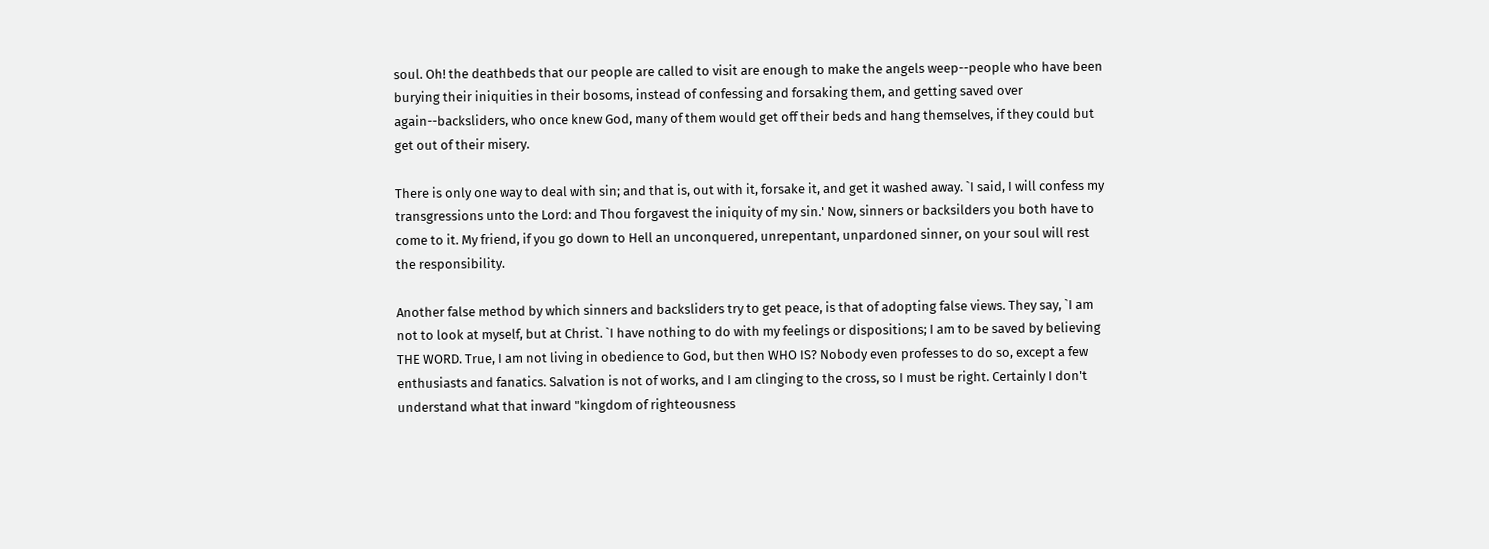soul. Oh! the deathbeds that our people are called to visit are enough to make the angels weep--people who have been burying their iniquities in their bosoms, instead of confessing and forsaking them, and getting saved over again--backsliders, who once knew God, many of them would get off their beds and hang themselves, if they could but get out of their misery.

There is only one way to deal with sin; and that is, out with it, forsake it, and get it washed away. `I said, I will confess my transgressions unto the Lord: and Thou forgavest the iniquity of my sin.' Now, sinners or backsilders you both have to come to it. My friend, if you go down to Hell an unconquered, unrepentant, unpardoned sinner, on your soul will rest the responsibility.

Another false method by which sinners and backsliders try to get peace, is that of adopting false views. They say, `I am not to look at myself, but at Christ. `I have nothing to do with my feelings or dispositions; I am to be saved by believing THE WORD. True, I am not living in obedience to God, but then WHO IS? Nobody even professes to do so, except a few enthusiasts and fanatics. Salvation is not of works, and I am clinging to the cross, so I must be right. Certainly I don't understand what that inward "kingdom of righteousness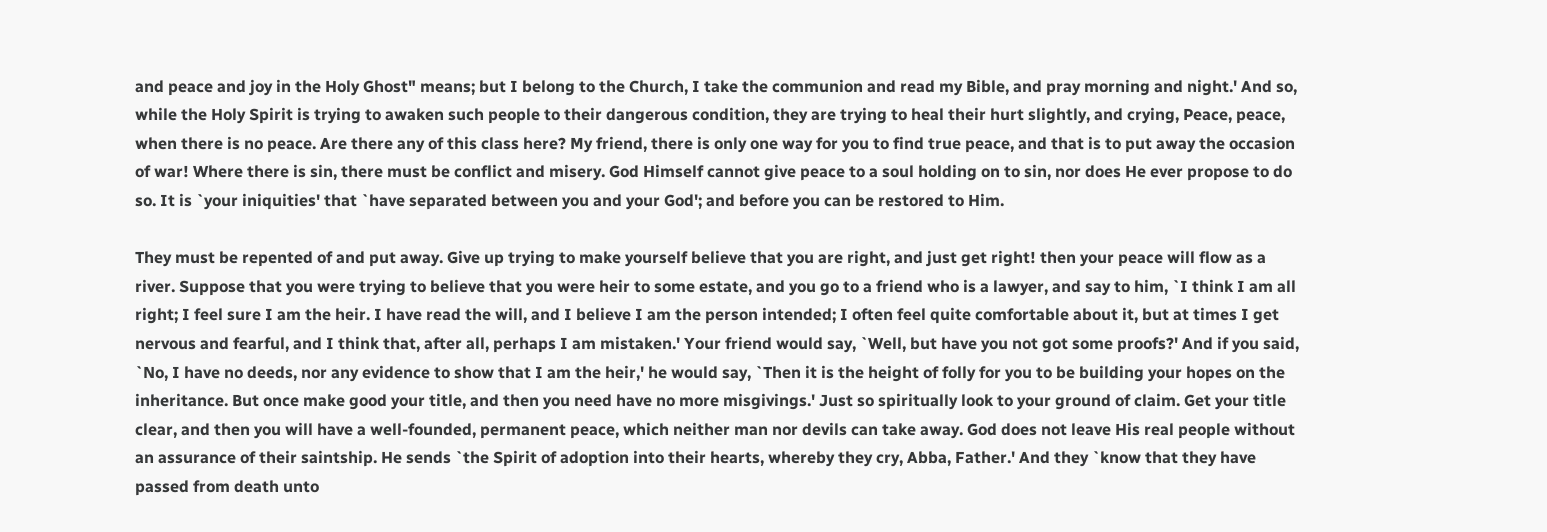and peace and joy in the Holy Ghost" means; but I belong to the Church, I take the communion and read my Bible, and pray morning and night.' And so, while the Holy Spirit is trying to awaken such people to their dangerous condition, they are trying to heal their hurt slightly, and crying, Peace, peace, when there is no peace. Are there any of this class here? My friend, there is only one way for you to find true peace, and that is to put away the occasion of war! Where there is sin, there must be conflict and misery. God Himself cannot give peace to a soul holding on to sin, nor does He ever propose to do so. It is `your iniquities' that `have separated between you and your God'; and before you can be restored to Him.

They must be repented of and put away. Give up trying to make yourself believe that you are right, and just get right! then your peace will flow as a river. Suppose that you were trying to believe that you were heir to some estate, and you go to a friend who is a lawyer, and say to him, `I think I am all right; I feel sure I am the heir. I have read the will, and I believe I am the person intended; I often feel quite comfortable about it, but at times I get nervous and fearful, and I think that, after all, perhaps I am mistaken.' Your friend would say, `Well, but have you not got some proofs?' And if you said, `No, I have no deeds, nor any evidence to show that I am the heir,' he would say, `Then it is the height of folly for you to be building your hopes on the inheritance. But once make good your title, and then you need have no more misgivings.' Just so spiritually look to your ground of claim. Get your title clear, and then you will have a well-founded, permanent peace, which neither man nor devils can take away. God does not leave His real people without an assurance of their saintship. He sends `the Spirit of adoption into their hearts, whereby they cry, Abba, Father.' And they `know that they have passed from death unto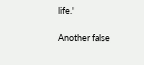life.'

Another false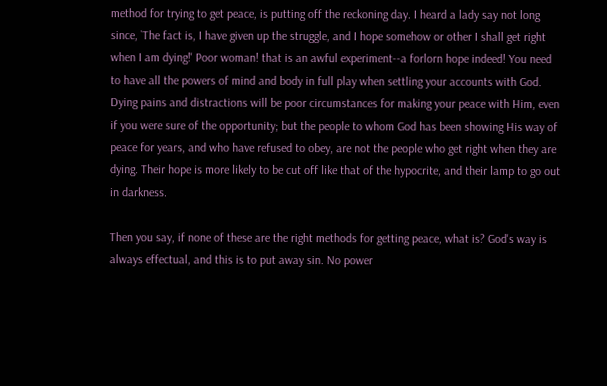method for trying to get peace, is putting off the reckoning day. I heard a lady say not long since, `The fact is, I have given up the struggle, and I hope somehow or other I shall get right when I am dying!' Poor woman! that is an awful experiment--a forlorn hope indeed! You need to have all the powers of mind and body in full play when settling your accounts with God. Dying pains and distractions will be poor circumstances for making your peace with Him, even if you were sure of the opportunity; but the people to whom God has been showing His way of peace for years, and who have refused to obey, are not the people who get right when they are dying. Their hope is more likely to be cut off like that of the hypocrite, and their lamp to go out in darkness.

Then you say, if none of these are the right methods for getting peace, what is? God's way is always effectual, and this is to put away sin. No power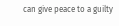can give peace to a guilty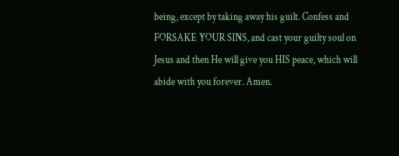being, except by taking away his guilt. Confess and FORSAKE YOUR SINS, and cast your guilty soul on Jesus and then He will give you HIS peace, which will abide with you forever. Amen.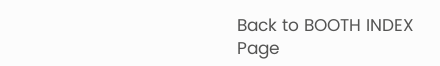Back to BOOTH INDEX Page